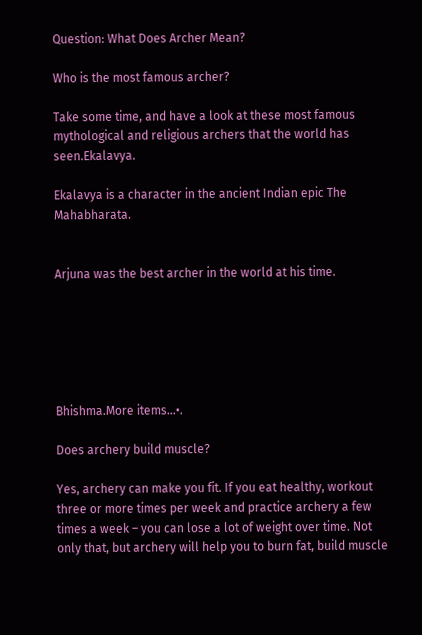Question: What Does Archer Mean?

Who is the most famous archer?

Take some time, and have a look at these most famous mythological and religious archers that the world has seen.Ekalavya.

Ekalavya is a character in the ancient Indian epic The Mahabharata.


Arjuna was the best archer in the world at his time.






Bhishma.More items…•.

Does archery build muscle?

Yes, archery can make you fit. If you eat healthy, workout three or more times per week and practice archery a few times a week – you can lose a lot of weight over time. Not only that, but archery will help you to burn fat, build muscle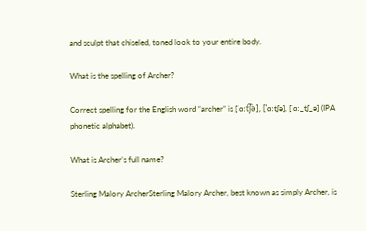and sculpt that chiseled, toned look to your entire body.

What is the spelling of Archer?

Correct spelling for the English word “archer” is [ˈɑːt͡ʃə], [ˈɑːtʃə], [ˈɑː_tʃ_ə] (IPA phonetic alphabet).

What is Archer’s full name?

Sterling Malory ArcherSterling Malory Archer, best known as simply Archer, is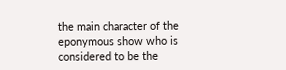the main character of the eponymous show who is considered to be the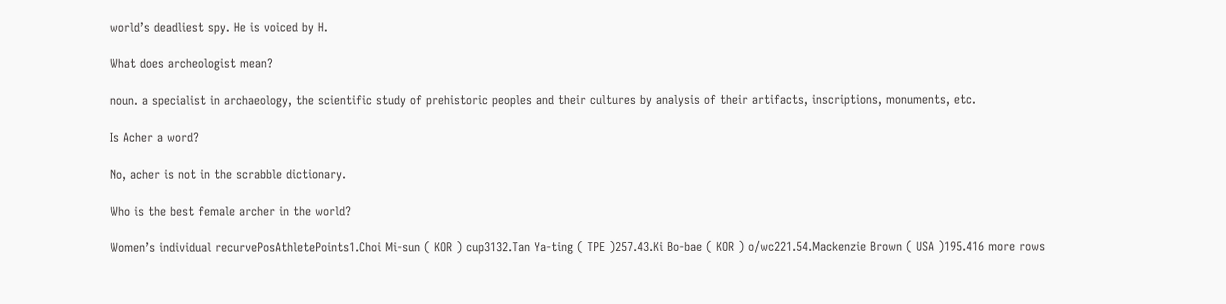world’s deadliest spy. He is voiced by H.

What does archeologist mean?

noun. a specialist in archaeology, the scientific study of prehistoric peoples and their cultures by analysis of their artifacts, inscriptions, monuments, etc.

Is Acher a word?

No, acher is not in the scrabble dictionary.

Who is the best female archer in the world?

Women’s individual recurvePosAthletePoints1.Choi Mi-sun ( KOR ) cup3132.Tan Ya-ting ( TPE )257.43.Ki Bo-bae ( KOR ) o/wc221.54.Mackenzie Brown ( USA )195.416 more rows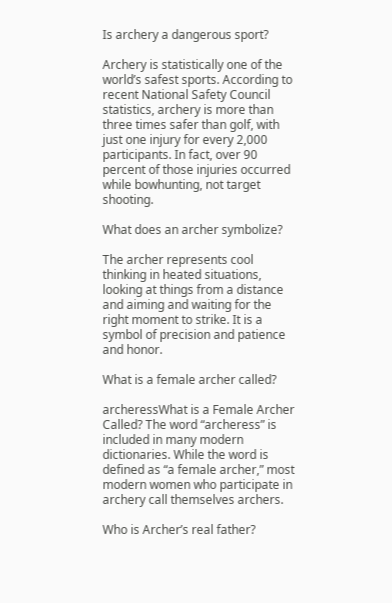Is archery a dangerous sport?

Archery is statistically one of the world’s safest sports. According to recent National Safety Council statistics, archery is more than three times safer than golf, with just one injury for every 2,000 participants. In fact, over 90 percent of those injuries occurred while bowhunting, not target shooting.

What does an archer symbolize?

The archer represents cool thinking in heated situations, looking at things from a distance and aiming and waiting for the right moment to strike. It is a symbol of precision and patience and honor.

What is a female archer called?

archeressWhat is a Female Archer Called? The word “archeress” is included in many modern dictionaries. While the word is defined as “a female archer,” most modern women who participate in archery call themselves archers.

Who is Archer’s real father?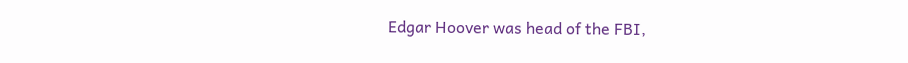Edgar Hoover was head of the FBI,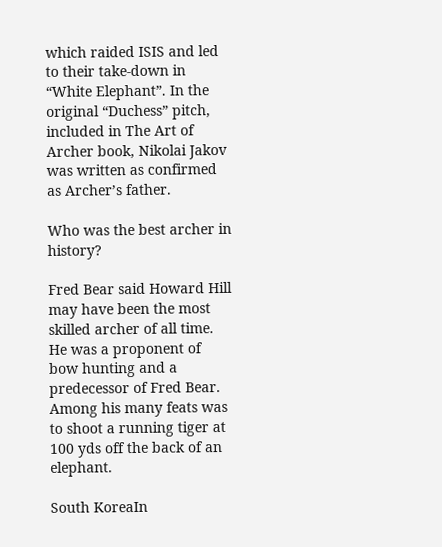which raided ISIS and led to their take-down in “White Elephant”. In the original “Duchess” pitch, included in The Art of Archer book, Nikolai Jakov was written as confirmed as Archer’s father.

Who was the best archer in history?

Fred Bear said Howard Hill may have been the most skilled archer of all time. He was a proponent of bow hunting and a predecessor of Fred Bear. Among his many feats was to shoot a running tiger at 100 yds off the back of an elephant.

South KoreaIn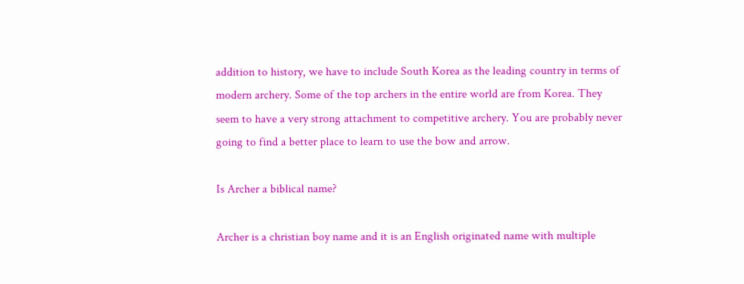addition to history, we have to include South Korea as the leading country in terms of modern archery. Some of the top archers in the entire world are from Korea. They seem to have a very strong attachment to competitive archery. You are probably never going to find a better place to learn to use the bow and arrow.

Is Archer a biblical name?

Archer is a christian boy name and it is an English originated name with multiple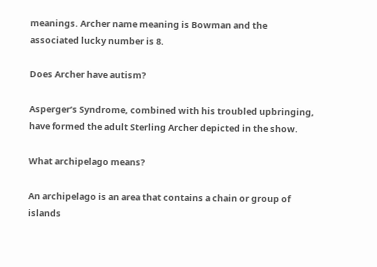meanings. Archer name meaning is Bowman and the associated lucky number is 8.

Does Archer have autism?

Asperger’s Syndrome, combined with his troubled upbringing, have formed the adult Sterling Archer depicted in the show.

What archipelago means?

An archipelago is an area that contains a chain or group of islands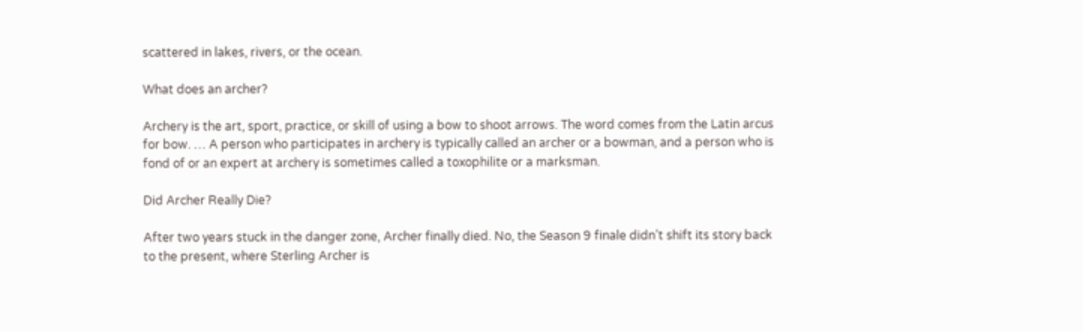scattered in lakes, rivers, or the ocean.

What does an archer?

Archery is the art, sport, practice, or skill of using a bow to shoot arrows. The word comes from the Latin arcus for bow. … A person who participates in archery is typically called an archer or a bowman, and a person who is fond of or an expert at archery is sometimes called a toxophilite or a marksman.

Did Archer Really Die?

After two years stuck in the danger zone, Archer finally died. No, the Season 9 finale didn’t shift its story back to the present, where Sterling Archer is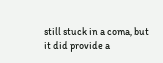still stuck in a coma, but it did provide a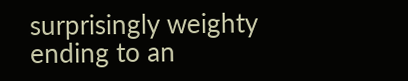surprisingly weighty ending to an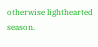otherwise lighthearted season.